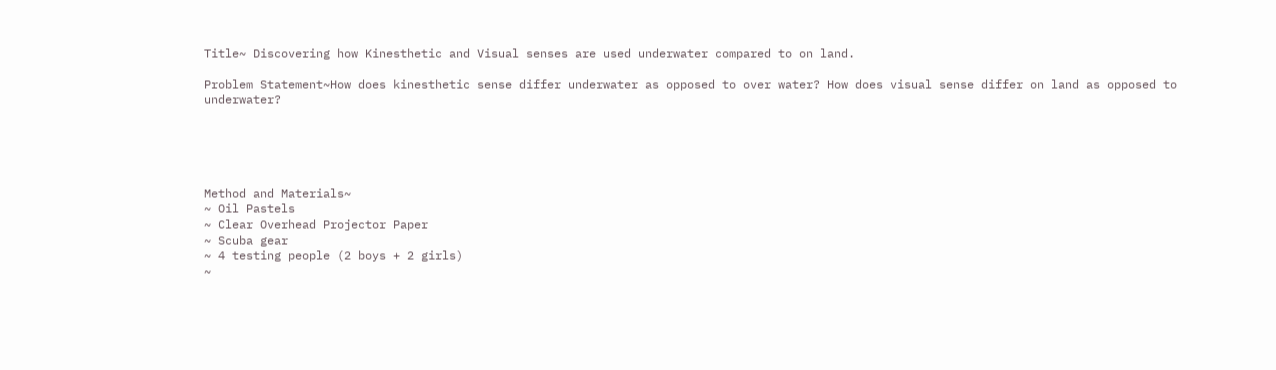Title~ Discovering how Kinesthetic and Visual senses are used underwater compared to on land.

Problem Statement~How does kinesthetic sense differ underwater as opposed to over water? How does visual sense differ on land as opposed to underwater?





Method and Materials~
~ Oil Pastels
~ Clear Overhead Projector Paper
~ Scuba gear
~ 4 testing people (2 boys + 2 girls)
~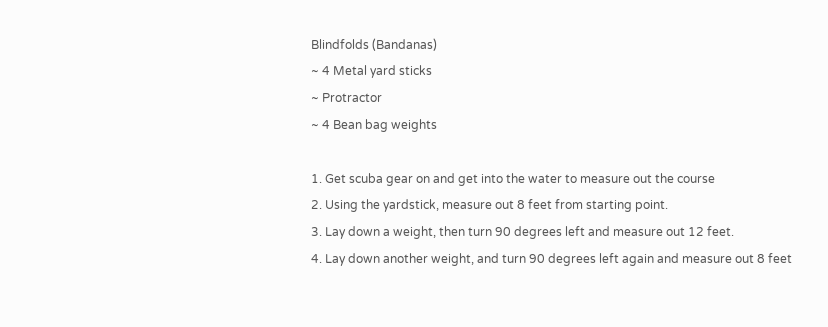Blindfolds (Bandanas)
~ 4 Metal yard sticks
~ Protractor
~ 4 Bean bag weights

1. Get scuba gear on and get into the water to measure out the course
2. Using the yardstick, measure out 8 feet from starting point.
3. Lay down a weight, then turn 90 degrees left and measure out 12 feet.
4. Lay down another weight, and turn 90 degrees left again and measure out 8 feet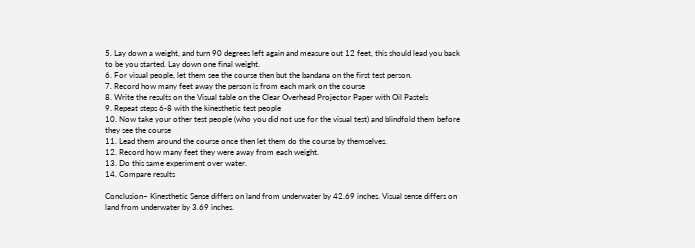5. Lay down a weight, and turn 90 degrees left again and measure out 12 feet, this should lead you back to be you started. Lay down one final weight.
6. For visual people, let them see the course then but the bandana on the first test person.
7. Record how many feet away the person is from each mark on the course
8. Write the results on the Visual table on the Clear Overhead Projector Paper with Oil Pastels
9. Repeat steps 6-8 with the kinesthetic test people
10. Now take your other test people (who you did not use for the visual test) and blindfold them before they see the course
11. Lead them around the course once then let them do the course by themselves.
12. Record how many feet they were away from each weight.
13. Do this same experiment over water.
14. Compare results

Conclusion~ Kinesthetic Sense differs on land from underwater by 42.69 inches. Visual sense differs on land from underwater by 3.69 inches.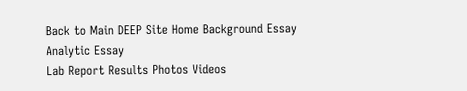Back to Main DEEP Site Home Background Essay Analytic Essay
Lab Report Results Photos Videos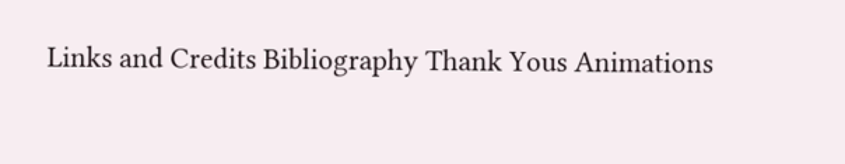Links and Credits Bibliography Thank Yous Animations